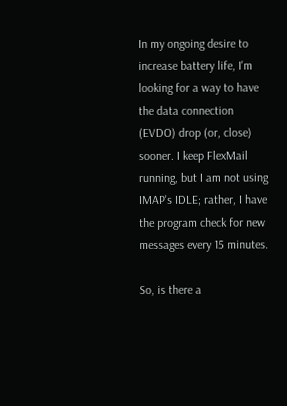In my ongoing desire to increase battery life, I'm looking for a way to have the data connection (EVDO) drop (or, close) sooner. I keep FlexMail running, but I am not using IMAP's IDLE; rather, I have the program check for new messages every 15 minutes.

So, is there a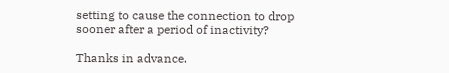setting to cause the connection to drop sooner after a period of inactivity?

Thanks in advance.